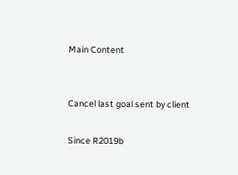Main Content


Cancel last goal sent by client

Since R2019b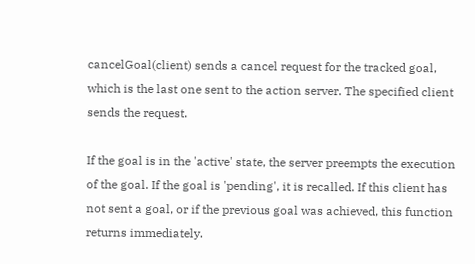cancelGoal(client) sends a cancel request for the tracked goal, which is the last one sent to the action server. The specified client sends the request.

If the goal is in the 'active' state, the server preempts the execution of the goal. If the goal is 'pending', it is recalled. If this client has not sent a goal, or if the previous goal was achieved, this function returns immediately.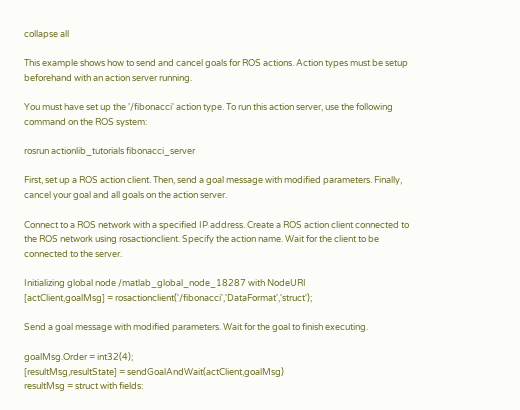collapse all

This example shows how to send and cancel goals for ROS actions. Action types must be setup beforehand with an action server running.

You must have set up the '/fibonacci' action type. To run this action server, use the following command on the ROS system:

rosrun actionlib_tutorials fibonacci_server

First, set up a ROS action client. Then, send a goal message with modified parameters. Finally, cancel your goal and all goals on the action server.

Connect to a ROS network with a specified IP address. Create a ROS action client connected to the ROS network using rosactionclient. Specify the action name. Wait for the client to be connected to the server.

Initializing global node /matlab_global_node_18287 with NodeURI
[actClient,goalMsg] = rosactionclient('/fibonacci','DataFormat','struct');

Send a goal message with modified parameters. Wait for the goal to finish executing.

goalMsg.Order = int32(4);
[resultMsg,resultState] = sendGoalAndWait(actClient,goalMsg)
resultMsg = struct with fields: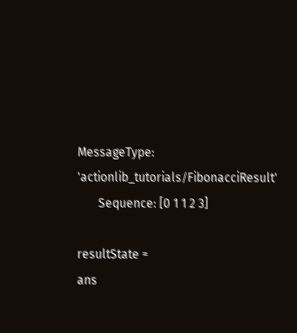MessageType: 'actionlib_tutorials/FibonacciResult'
       Sequence: [0 1 1 2 3]

resultState =
ans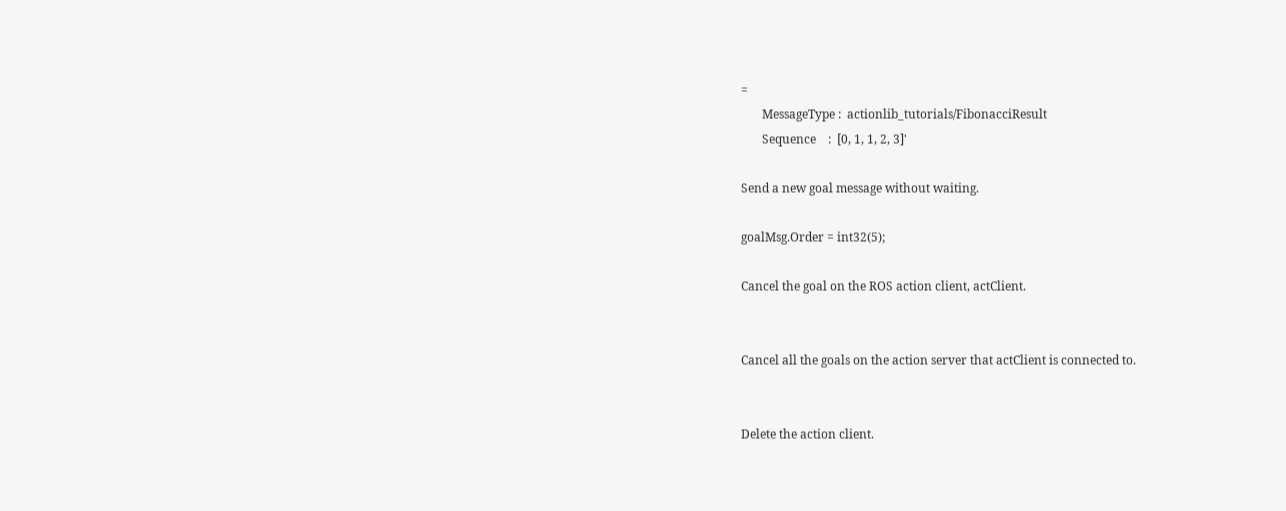=
       MessageType :  actionlib_tutorials/FibonacciResult
       Sequence    :  [0, 1, 1, 2, 3]'

Send a new goal message without waiting.

goalMsg.Order = int32(5);

Cancel the goal on the ROS action client, actClient.


Cancel all the goals on the action server that actClient is connected to.


Delete the action client.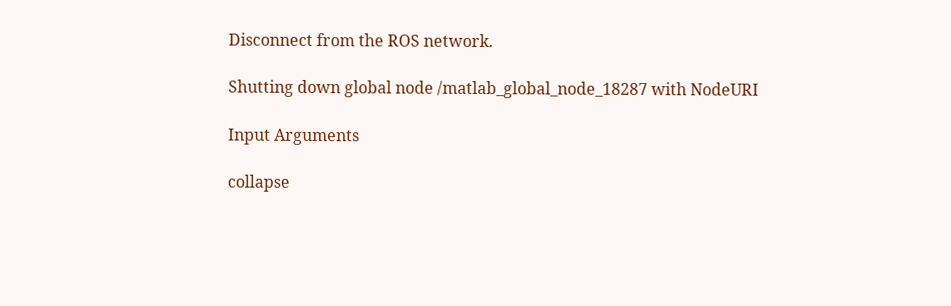Disconnect from the ROS network.

Shutting down global node /matlab_global_node_18287 with NodeURI

Input Arguments

collapse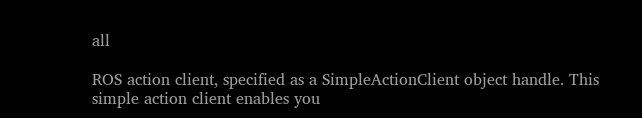all

ROS action client, specified as a SimpleActionClient object handle. This simple action client enables you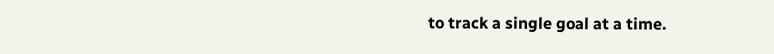to track a single goal at a time.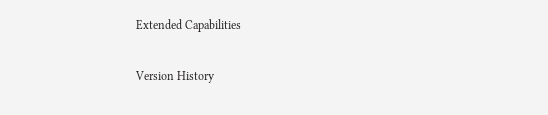Extended Capabilities

Version History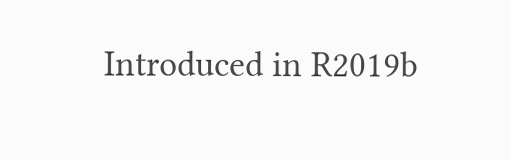Introduced in R2019b